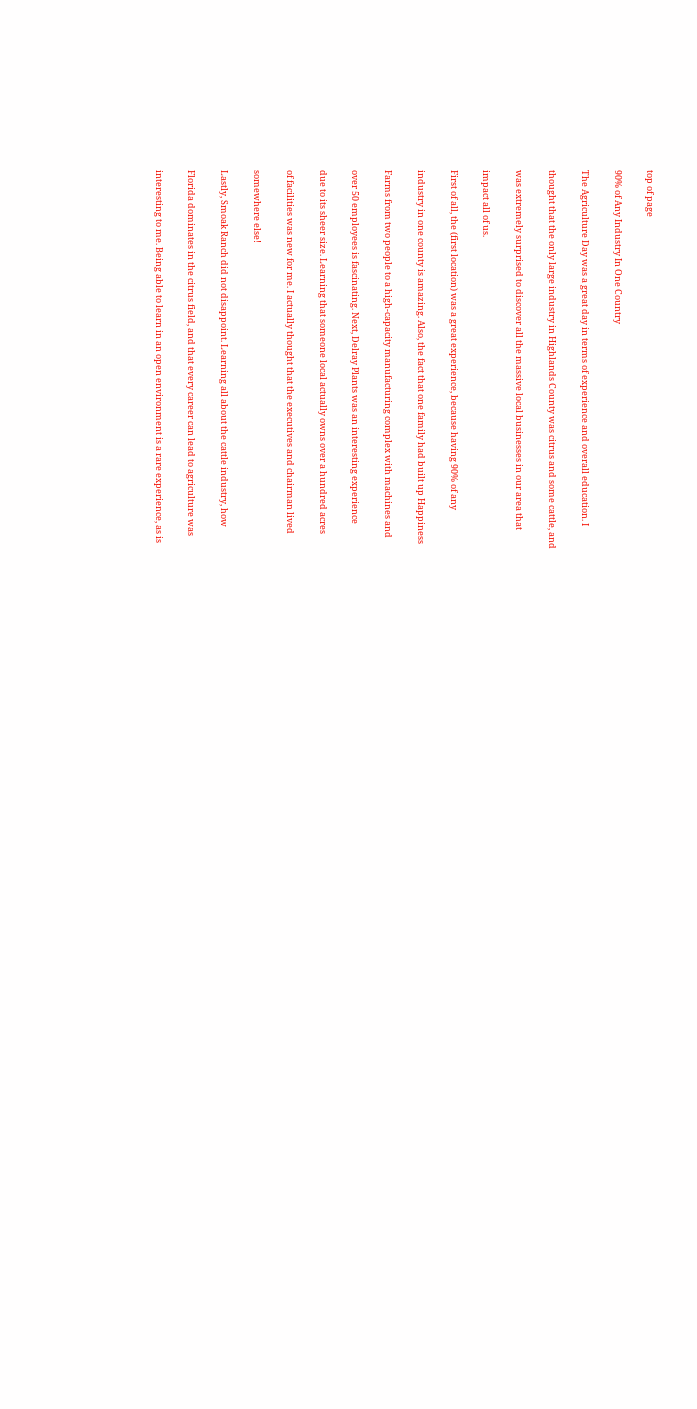top of page

90% of Any Industry In One Country

The Agriculture Day was a great day in terms of experience and overall education. I

thought that the only large industry in Highlands County was citrus and some cattle, and

was extremely surprised to discover all the massive local businesses in our area that

impact all of us.

First of all, the (first location) was a great experience, because having 90% of any

industry in one county is amazing. Also, the fact that one family had built up Happiness

Farms from two people to a high-capacity manufacturing complex with machines and

over 50 employees is fascinating. Next, Delray Plants was an interesting experience

due to its sheer size. Learning that someone local actually owns over a hundred acres

of facilities was new for me. I actually thought that the executives and chairman lived

somewhere else!

Lastly, Smoak Ranch did not disappoint. Learning all about the cattle industry, how

Florida dominates in the citrus field, and that every career can lead to agriculture was

interesting to me. Being able to learn in an open environment is a rare experience, as is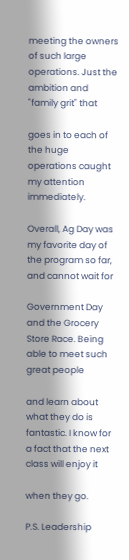meeting the owners of such large operations. Just the ambition and "family grit" that

goes in to each of the huge operations caught my attention immediately.

Overall, Ag Day was my favorite day of the program so far, and cannot wait for

Government Day and the Grocery Store Race. Being able to meet such great people

and learn about what they do is fantastic. I know for a fact that the next class will enjoy it

when they go.

P.S. Leadership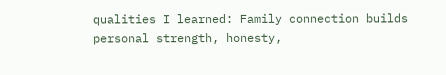qualities I learned: Family connection builds personal strength, honesty,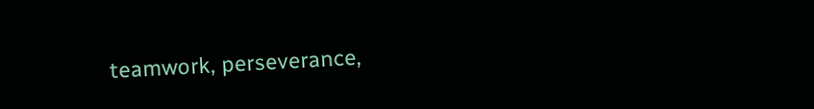teamwork, perseverance,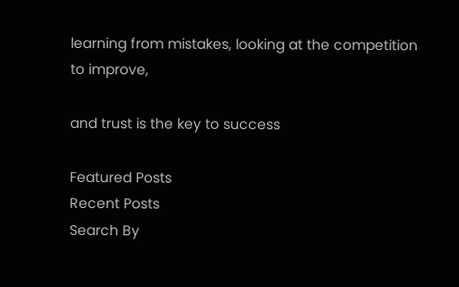learning from mistakes, looking at the competition to improve,

and trust is the key to success

Featured Posts
Recent Posts
Search By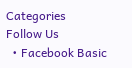Categories
Follow Us
  • Facebook Basic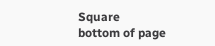Square
bottom of page